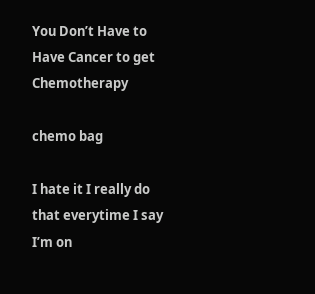You Don’t Have to Have Cancer to get Chemotherapy

chemo bag

I hate it I really do that everytime I say I’m on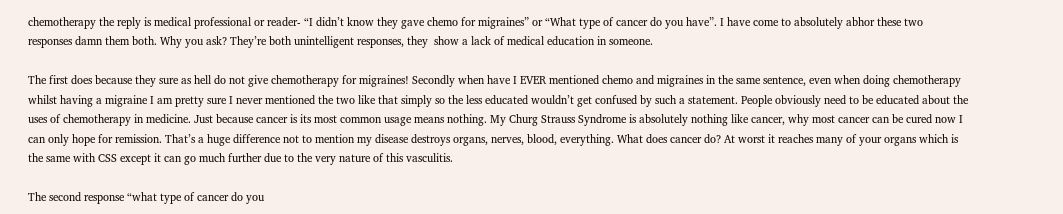chemotherapy the reply is medical professional or reader- “I didn’t know they gave chemo for migraines” or “What type of cancer do you have”. I have come to absolutely abhor these two responses damn them both. Why you ask? They’re both unintelligent responses, they  show a lack of medical education in someone.

The first does because they sure as hell do not give chemotherapy for migraines! Secondly when have I EVER mentioned chemo and migraines in the same sentence, even when doing chemotherapy whilst having a migraine I am pretty sure I never mentioned the two like that simply so the less educated wouldn’t get confused by such a statement. People obviously need to be educated about the uses of chemotherapy in medicine. Just because cancer is its most common usage means nothing. My Churg Strauss Syndrome is absolutely nothing like cancer, why most cancer can be cured now I can only hope for remission. That’s a huge difference not to mention my disease destroys organs, nerves, blood, everything. What does cancer do? At worst it reaches many of your organs which is the same with CSS except it can go much further due to the very nature of this vasculitis.

The second response “what type of cancer do you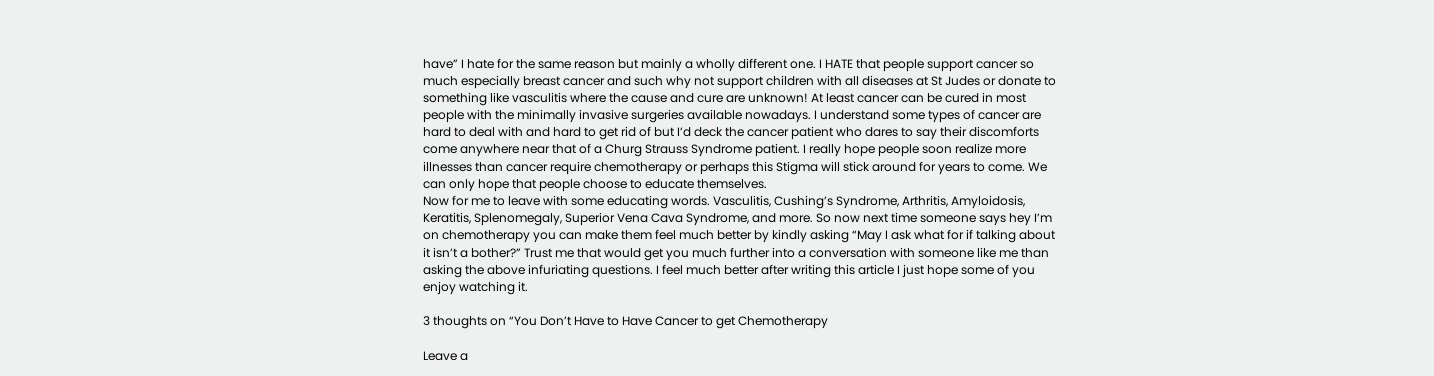have” I hate for the same reason but mainly a wholly different one. I HATE that people support cancer so much especially breast cancer and such why not support children with all diseases at St Judes or donate to something like vasculitis where the cause and cure are unknown! At least cancer can be cured in most people with the minimally invasive surgeries available nowadays. I understand some types of cancer are hard to deal with and hard to get rid of but I’d deck the cancer patient who dares to say their discomforts come anywhere near that of a Churg Strauss Syndrome patient. I really hope people soon realize more illnesses than cancer require chemotherapy or perhaps this Stigma will stick around for years to come. We can only hope that people choose to educate themselves.
Now for me to leave with some educating words. Vasculitis, Cushing’s Syndrome, Arthritis, Amyloidosis, Keratitis, Splenomegaly, Superior Vena Cava Syndrome, and more. So now next time someone says hey I’m on chemotherapy you can make them feel much better by kindly asking “May I ask what for if talking about it isn’t a bother?” Trust me that would get you much further into a conversation with someone like me than asking the above infuriating questions. I feel much better after writing this article I just hope some of you enjoy watching it.

3 thoughts on “You Don’t Have to Have Cancer to get Chemotherapy

Leave a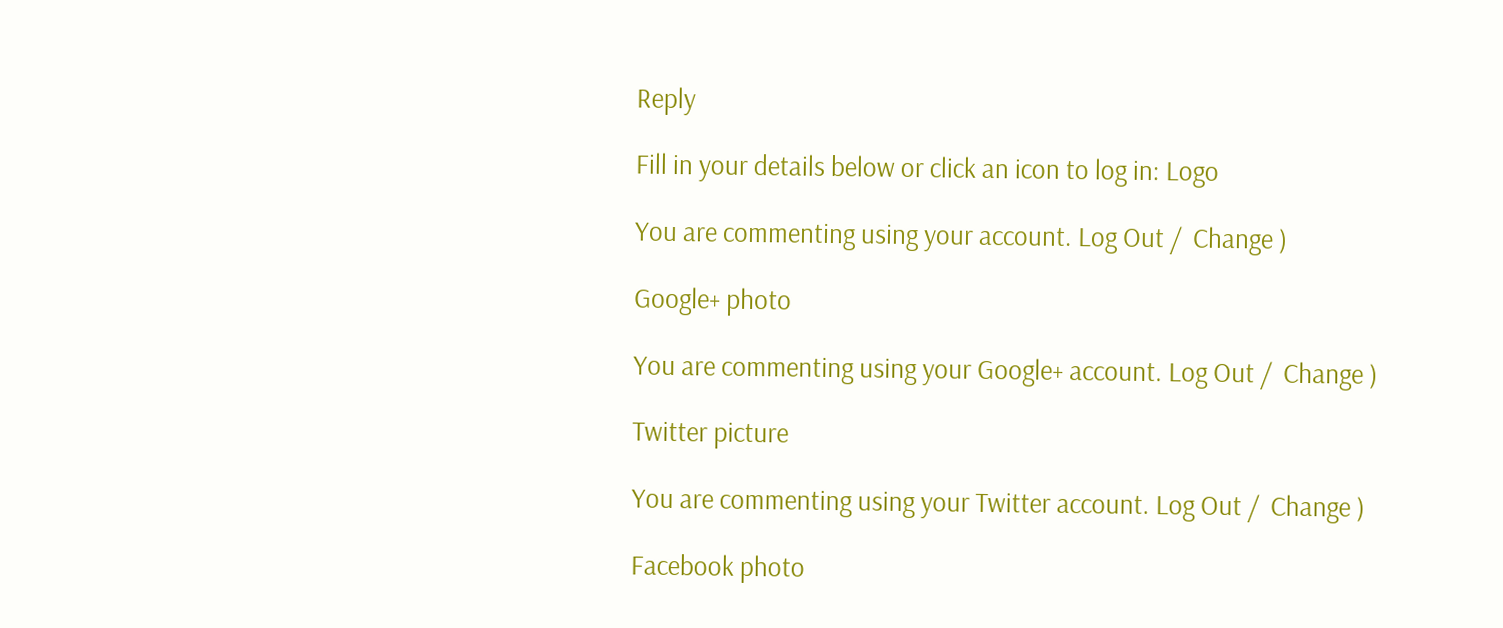Reply

Fill in your details below or click an icon to log in: Logo

You are commenting using your account. Log Out /  Change )

Google+ photo

You are commenting using your Google+ account. Log Out /  Change )

Twitter picture

You are commenting using your Twitter account. Log Out /  Change )

Facebook photo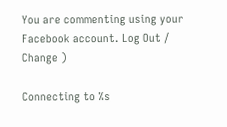You are commenting using your Facebook account. Log Out /  Change )

Connecting to %s